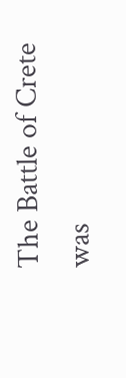The Battle of Crete was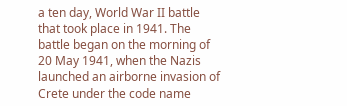a ten day, World War II battle that took place in 1941. The battle began on the morning of 20 May 1941, when the Nazis launched an airborne invasion of Crete under the code name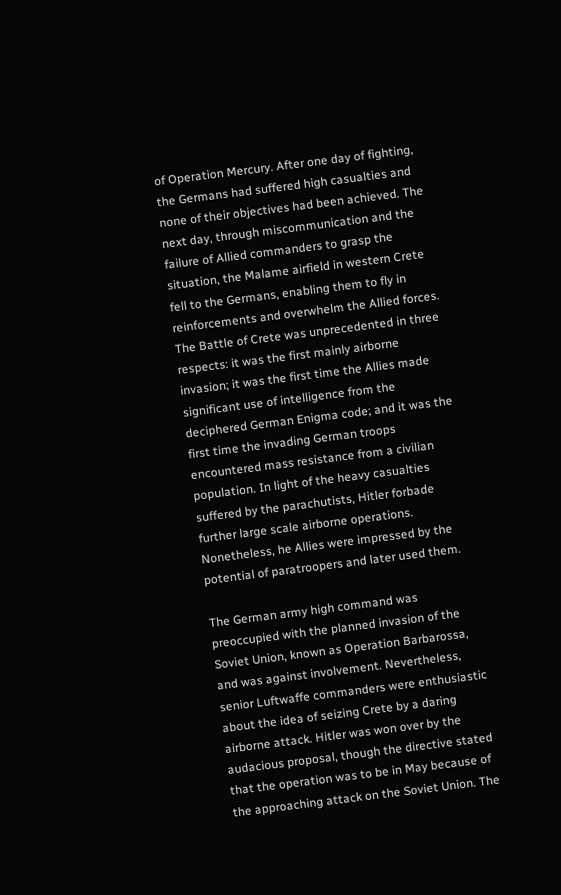of Operation Mercury. After one day of fighting, the Germans had suffered high casualties and none of their objectives had been achieved. The next day, through miscommunication and the failure of Allied commanders to grasp the situation, the Malame airfield in western Crete fell to the Germans, enabling them to fly in reinforcements and overwhelm the Allied forces. The Battle of Crete was unprecedented in three respects: it was the first mainly airborne invasion; it was the first time the Allies made significant use of intelligence from the deciphered German Enigma code; and it was the first time the invading German troops encountered mass resistance from a civilian population. In light of the heavy casualties suffered by the parachutists, Hitler forbade further large scale airborne operations. Nonetheless, he Allies were impressed by the potential of paratroopers and later used them.

The German army high command was preoccupied with the planned invasion of the Soviet Union, known as Operation Barbarossa, and was against involvement. Nevertheless, senior Luftwaffe commanders were enthusiastic about the idea of seizing Crete by a daring airborne attack. Hitler was won over by the audacious proposal, though the directive stated that the operation was to be in May because of the approaching attack on the Soviet Union. The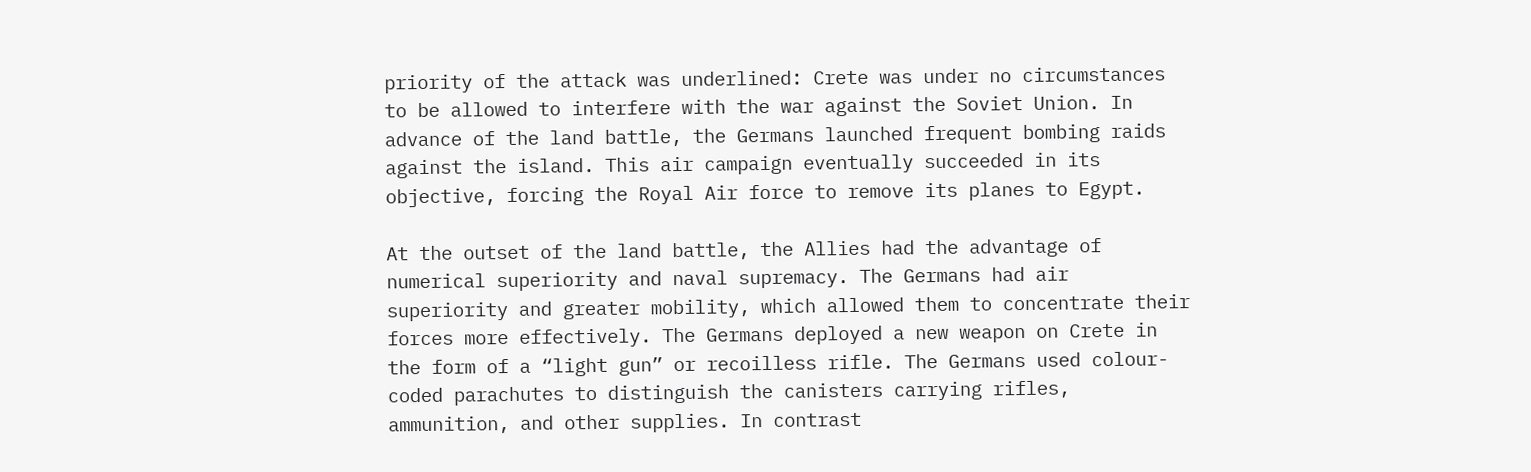priority of the attack was underlined: Crete was under no circumstances to be allowed to interfere with the war against the Soviet Union. In advance of the land battle, the Germans launched frequent bombing raids against the island. This air campaign eventually succeeded in its objective, forcing the Royal Air force to remove its planes to Egypt.

At the outset of the land battle, the Allies had the advantage of numerical superiority and naval supremacy. The Germans had air superiority and greater mobility, which allowed them to concentrate their forces more effectively. The Germans deployed a new weapon on Crete in the form of a “light gun” or recoilless rifle. The Germans used colour-coded parachutes to distinguish the canisters carrying rifles, ammunition, and other supplies. In contrast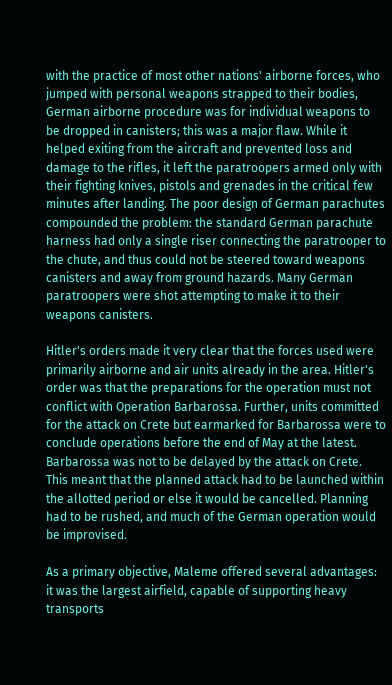with the practice of most other nations' airborne forces, who jumped with personal weapons strapped to their bodies, German airborne procedure was for individual weapons to be dropped in canisters; this was a major flaw. While it helped exiting from the aircraft and prevented loss and damage to the rifles, it left the paratroopers armed only with their fighting knives, pistols and grenades in the critical few minutes after landing. The poor design of German parachutes compounded the problem: the standard German parachute harness had only a single riser connecting the paratrooper to the chute, and thus could not be steered toward weapons canisters and away from ground hazards. Many German paratroopers were shot attempting to make it to their weapons canisters.

Hitler's orders made it very clear that the forces used were primarily airborne and air units already in the area. Hitler's order was that the preparations for the operation must not conflict with Operation Barbarossa. Further, units committed for the attack on Crete but earmarked for Barbarossa were to conclude operations before the end of May at the latest. Barbarossa was not to be delayed by the attack on Crete. This meant that the planned attack had to be launched within the allotted period or else it would be cancelled. Planning had to be rushed, and much of the German operation would be improvised.

As a primary objective, Maleme offered several advantages: it was the largest airfield, capable of supporting heavy transports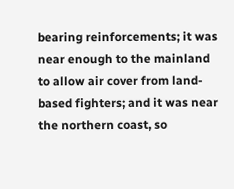bearing reinforcements; it was near enough to the mainland to allow air cover from land-based fighters; and it was near the northern coast, so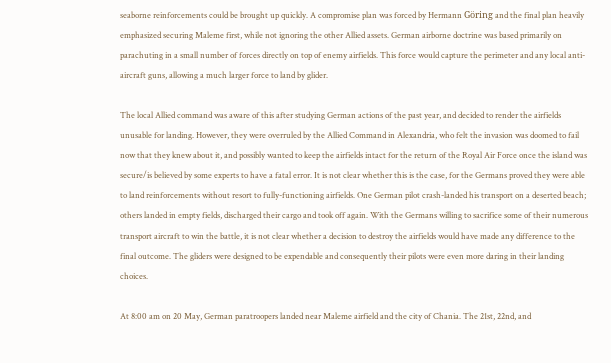seaborne reinforcements could be brought up quickly. A compromise plan was forced by Hermann Göring and the final plan heavily emphasized securing Maleme first, while not ignoring the other Allied assets. German airborne doctrine was based primarily on parachuting in a small number of forces directly on top of enemy airfields. This force would capture the perimeter and any local anti-aircraft guns, allowing a much larger force to land by glider.

The local Allied command was aware of this after studying German actions of the past year, and decided to render the airfields unusable for landing. However, they were overruled by the Allied Command in Alexandria, who felt the invasion was doomed to fail now that they knew about it, and possibly wanted to keep the airfields intact for the return of the Royal Air Force once the island was secure/is believed by some experts to have a fatal error. It is not clear whether this is the case, for the Germans proved they were able to land reinforcements without resort to fully-functioning airfields. One German pilot crash-landed his transport on a deserted beach; others landed in empty fields, discharged their cargo and took off again. With the Germans willing to sacrifice some of their numerous transport aircraft to win the battle, it is not clear whether a decision to destroy the airfields would have made any difference to the final outcome. The gliders were designed to be expendable and consequently their pilots were even more daring in their landing choices.

At 8:00 am on 20 May, German paratroopers landed near Maleme airfield and the city of Chania. The 21st, 22nd, and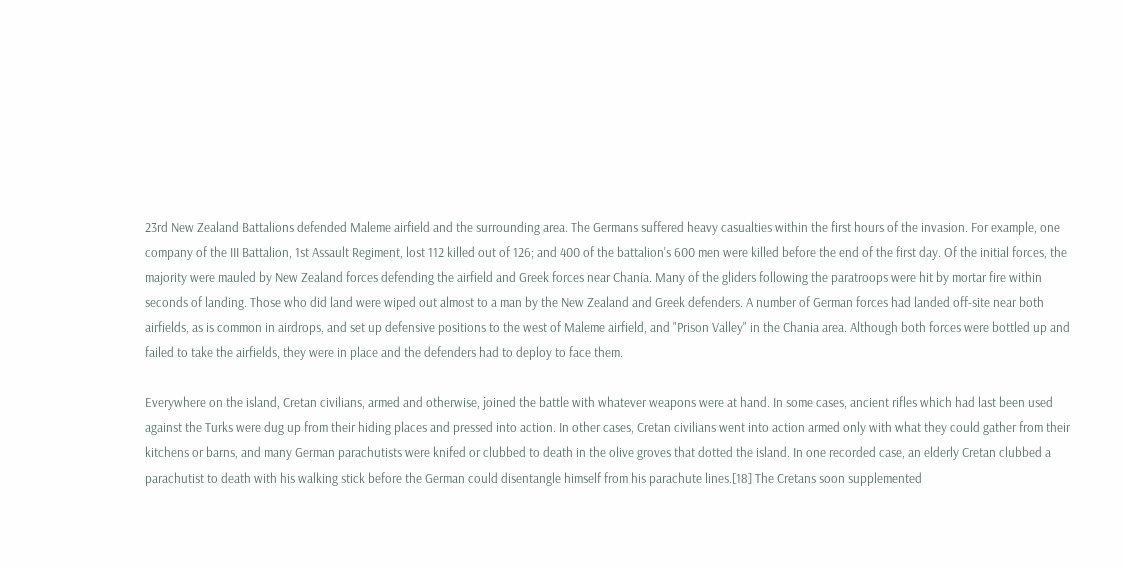23rd New Zealand Battalions defended Maleme airfield and the surrounding area. The Germans suffered heavy casualties within the first hours of the invasion. For example, one company of the III Battalion, 1st Assault Regiment, lost 112 killed out of 126; and 400 of the battalion's 600 men were killed before the end of the first day. Of the initial forces, the majority were mauled by New Zealand forces defending the airfield and Greek forces near Chania. Many of the gliders following the paratroops were hit by mortar fire within seconds of landing. Those who did land were wiped out almost to a man by the New Zealand and Greek defenders. A number of German forces had landed off-site near both airfields, as is common in airdrops, and set up defensive positions to the west of Maleme airfield, and "Prison Valley" in the Chania area. Although both forces were bottled up and failed to take the airfields, they were in place and the defenders had to deploy to face them.

Everywhere on the island, Cretan civilians, armed and otherwise, joined the battle with whatever weapons were at hand. In some cases, ancient rifles which had last been used against the Turks were dug up from their hiding places and pressed into action. In other cases, Cretan civilians went into action armed only with what they could gather from their kitchens or barns, and many German parachutists were knifed or clubbed to death in the olive groves that dotted the island. In one recorded case, an elderly Cretan clubbed a parachutist to death with his walking stick before the German could disentangle himself from his parachute lines.[18] The Cretans soon supplemented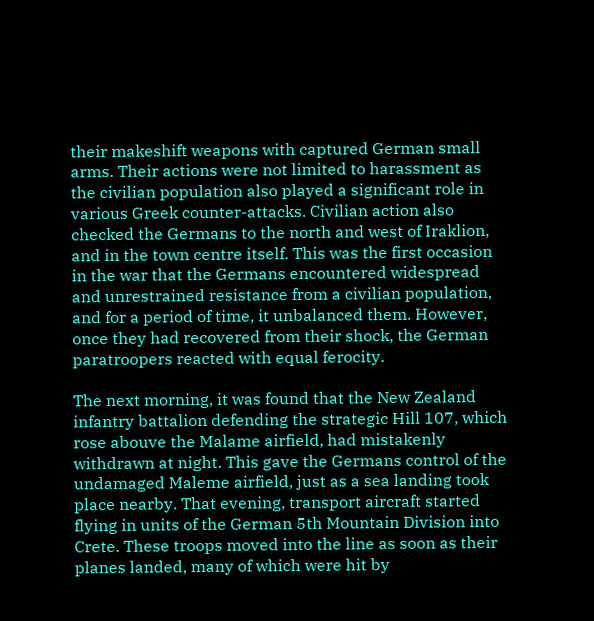their makeshift weapons with captured German small arms. Their actions were not limited to harassment as the civilian population also played a significant role in various Greek counter-attacks. Civilian action also checked the Germans to the north and west of Iraklion, and in the town centre itself. This was the first occasion in the war that the Germans encountered widespread and unrestrained resistance from a civilian population, and for a period of time, it unbalanced them. However, once they had recovered from their shock, the German paratroopers reacted with equal ferocity.

The next morning, it was found that the New Zealand infantry battalion defending the strategic Hill 107, which rose abouve the Malame airfield, had mistakenly withdrawn at night. This gave the Germans control of the undamaged Maleme airfield, just as a sea landing took place nearby. That evening, transport aircraft started flying in units of the German 5th Mountain Division into Crete. These troops moved into the line as soon as their planes landed, many of which were hit by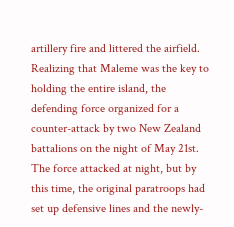artillery fire and littered the airfield. Realizing that Maleme was the key to holding the entire island, the defending force organized for a counter-attack by two New Zealand battalions on the night of May 21st. The force attacked at night, but by this time, the original paratroops had set up defensive lines and the newly-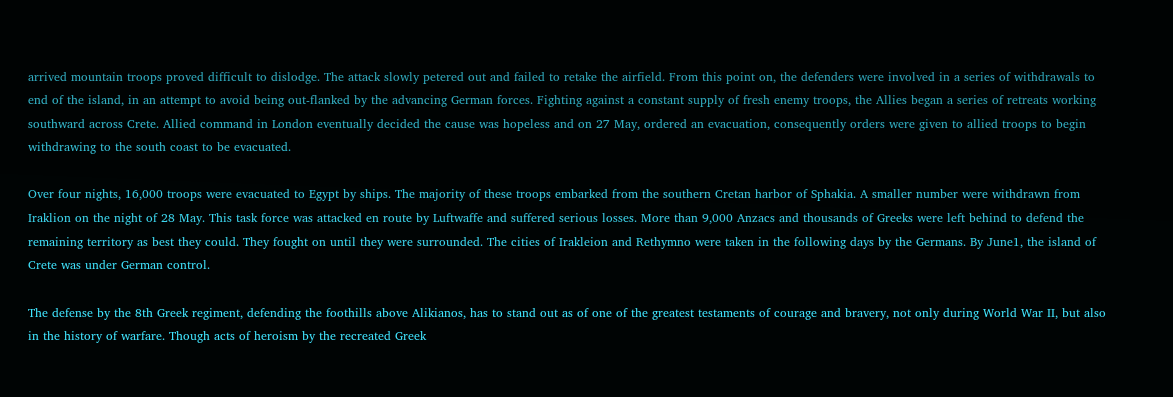arrived mountain troops proved difficult to dislodge. The attack slowly petered out and failed to retake the airfield. From this point on, the defenders were involved in a series of withdrawals to end of the island, in an attempt to avoid being out-flanked by the advancing German forces. Fighting against a constant supply of fresh enemy troops, the Allies began a series of retreats working southward across Crete. Allied command in London eventually decided the cause was hopeless and on 27 May, ordered an evacuation, consequently orders were given to allied troops to begin withdrawing to the south coast to be evacuated.

Over four nights, 16,000 troops were evacuated to Egypt by ships. The majority of these troops embarked from the southern Cretan harbor of Sphakia. A smaller number were withdrawn from Iraklion on the night of 28 May. This task force was attacked en route by Luftwaffe and suffered serious losses. More than 9,000 Anzacs and thousands of Greeks were left behind to defend the remaining territory as best they could. They fought on until they were surrounded. The cities of Irakleion and Rethymno were taken in the following days by the Germans. By June1, the island of Crete was under German control.

The defense by the 8th Greek regiment, defending the foothills above Alikianos, has to stand out as of one of the greatest testaments of courage and bravery, not only during World War II, but also in the history of warfare. Though acts of heroism by the recreated Greek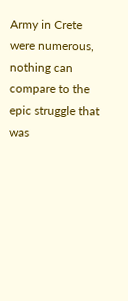Army in Crete were numerous, nothing can compare to the epic struggle that was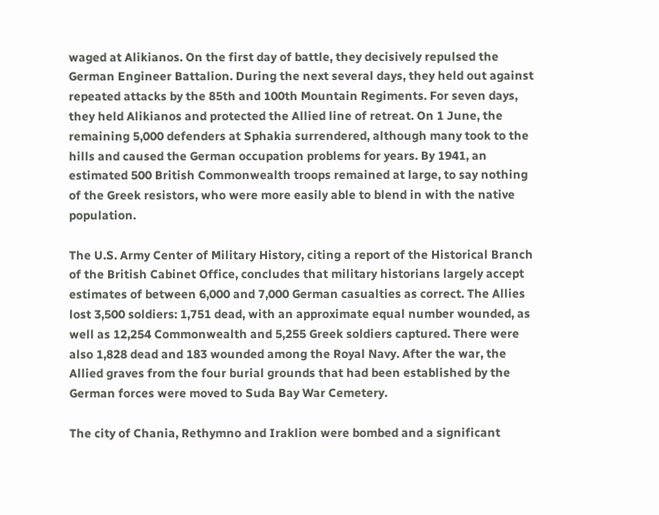waged at Alikianos. On the first day of battle, they decisively repulsed the German Engineer Battalion. During the next several days, they held out against repeated attacks by the 85th and 100th Mountain Regiments. For seven days, they held Alikianos and protected the Allied line of retreat. On 1 June, the remaining 5,000 defenders at Sphakia surrendered, although many took to the hills and caused the German occupation problems for years. By 1941, an estimated 500 British Commonwealth troops remained at large, to say nothing of the Greek resistors, who were more easily able to blend in with the native population.

The U.S. Army Center of Military History, citing a report of the Historical Branch of the British Cabinet Office, concludes that military historians largely accept estimates of between 6,000 and 7,000 German casualties as correct. The Allies lost 3,500 soldiers: 1,751 dead, with an approximate equal number wounded, as well as 12,254 Commonwealth and 5,255 Greek soldiers captured. There were also 1,828 dead and 183 wounded among the Royal Navy. After the war, the Allied graves from the four burial grounds that had been established by the German forces were moved to Suda Bay War Cemetery.

The city of Chania, Rethymno and Iraklion were bombed and a significant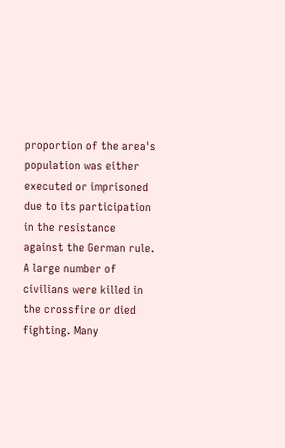proportion of the area's population was either executed or imprisoned due to its participation in the resistance against the German rule. A large number of civilians were killed in the crossfire or died fighting. Many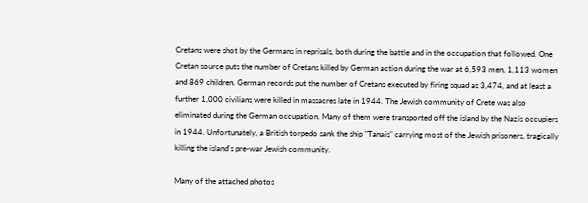Cretans were shot by the Germans in reprisals, both during the battle and in the occupation that followed. One Cretan source puts the number of Cretans killed by German action during the war at 6,593 men, 1,113 women and 869 children. German records put the number of Cretans executed by firing squad as 3,474, and at least a further 1,000 civilians were killed in massacres late in 1944. The Jewish community of Crete was also eliminated during the German occupation. Many of them were transported off the island by the Nazis occupiers in 1944. Unfortunately, a British torpedo sank the ship "Tanais" carrying most of the Jewish prisoners, tragically killing the island's pre-war Jewish community.

Many of the attached photos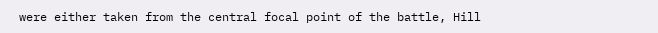were either taken from the central focal point of the battle, Hill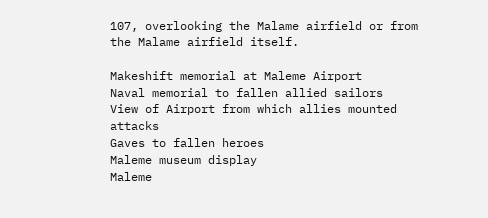107, overlooking the Malame airfield or from the Malame airfield itself.

Makeshift memorial at Maleme Airport
Naval memorial to fallen allied sailors
View of Airport from which allies mounted attacks
Gaves to fallen heroes
Maleme museum display
Maleme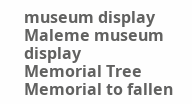museum display
Maleme museum display
Memorial Tree
Memorial to fallen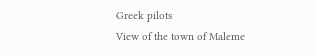Greek pilots
View of the town of Maleme